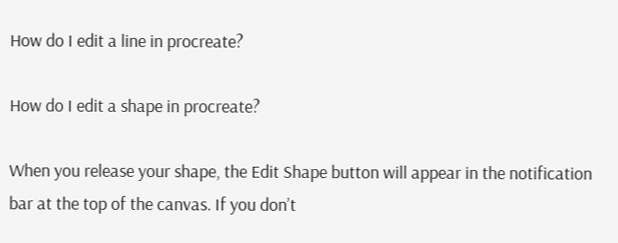How do I edit a line in procreate?

How do I edit a shape in procreate?

When you release your shape, the Edit Shape button will appear in the notification bar at the top of the canvas. If you don’t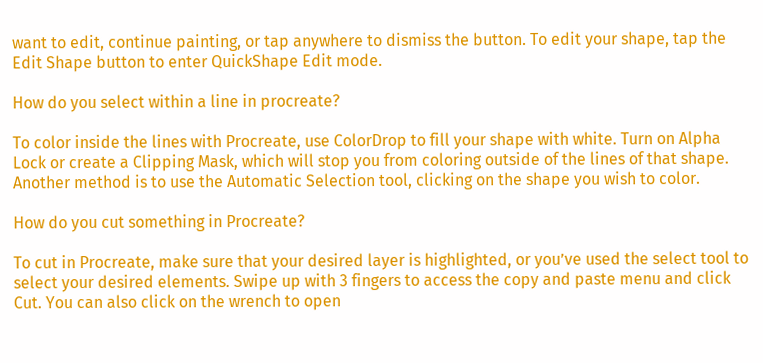want to edit, continue painting, or tap anywhere to dismiss the button. To edit your shape, tap the Edit Shape button to enter QuickShape Edit mode.

How do you select within a line in procreate?

To color inside the lines with Procreate, use ColorDrop to fill your shape with white. Turn on Alpha Lock or create a Clipping Mask, which will stop you from coloring outside of the lines of that shape. Another method is to use the Automatic Selection tool, clicking on the shape you wish to color.

How do you cut something in Procreate?

To cut in Procreate, make sure that your desired layer is highlighted, or you’ve used the select tool to select your desired elements. Swipe up with 3 fingers to access the copy and paste menu and click Cut. You can also click on the wrench to open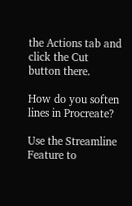the Actions tab and click the Cut button there.

How do you soften lines in Procreate?

Use the Streamline Feature to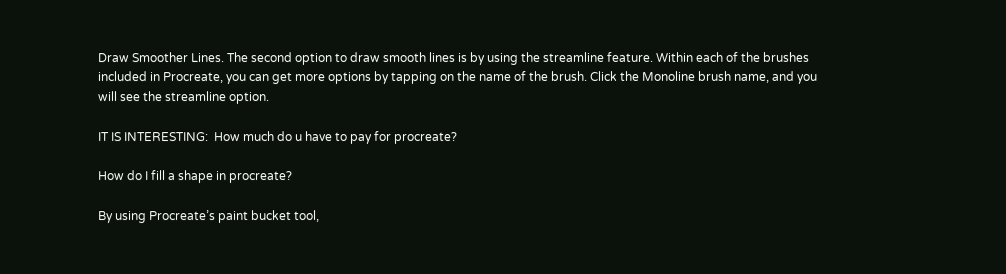Draw Smoother Lines. The second option to draw smooth lines is by using the streamline feature. Within each of the brushes included in Procreate, you can get more options by tapping on the name of the brush. Click the Monoline brush name, and you will see the streamline option.

IT IS INTERESTING:  How much do u have to pay for procreate?

How do I fill a shape in procreate?

By using Procreate’s paint bucket tool,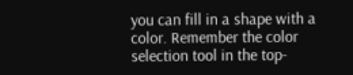you can fill in a shape with a color. Remember the color selection tool in the top-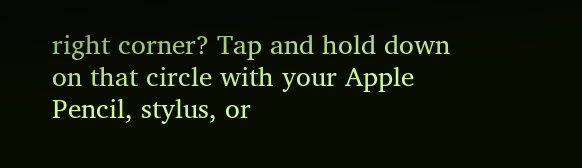right corner? Tap and hold down on that circle with your Apple Pencil, stylus, or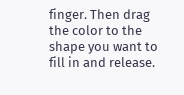finger. Then drag the color to the shape you want to fill in and release.